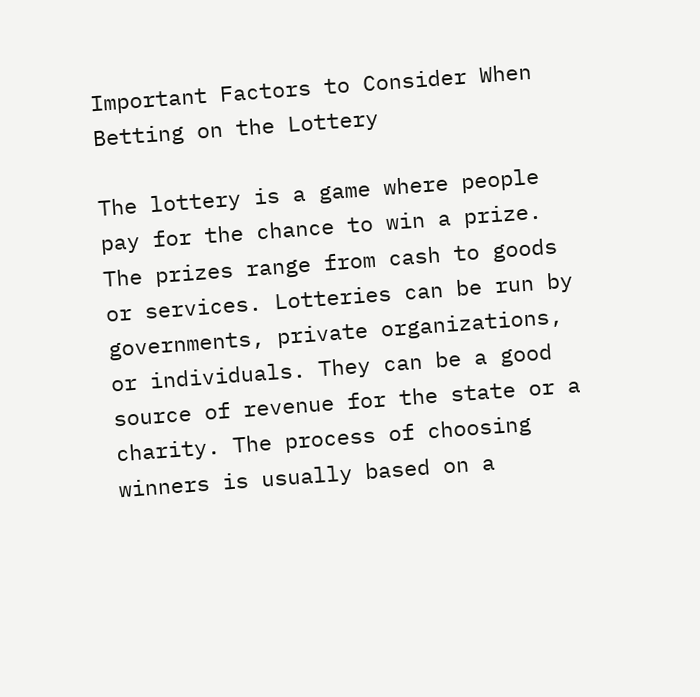Important Factors to Consider When Betting on the Lottery

The lottery is a game where people pay for the chance to win a prize. The prizes range from cash to goods or services. Lotteries can be run by governments, private organizations, or individuals. They can be a good source of revenue for the state or a charity. The process of choosing winners is usually based on a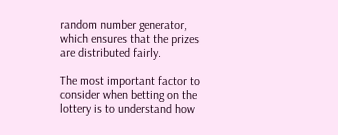random number generator, which ensures that the prizes are distributed fairly.

The most important factor to consider when betting on the lottery is to understand how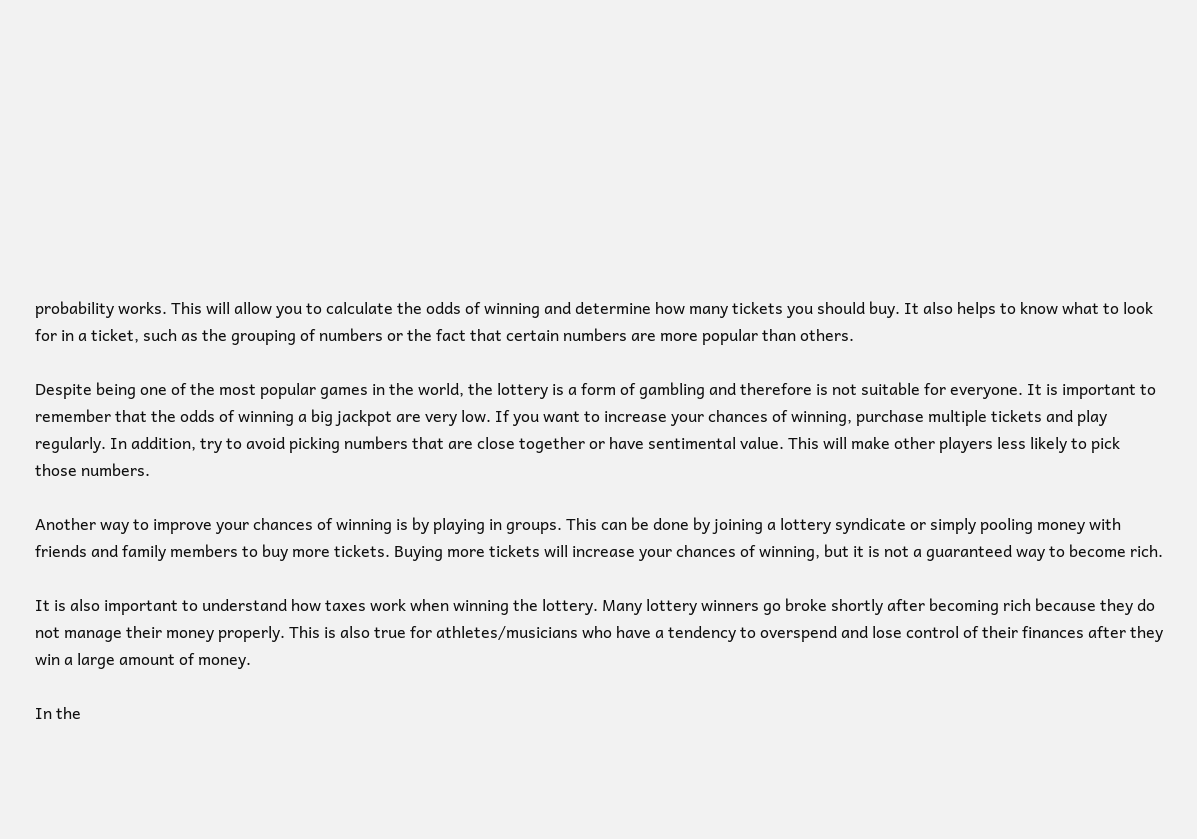probability works. This will allow you to calculate the odds of winning and determine how many tickets you should buy. It also helps to know what to look for in a ticket, such as the grouping of numbers or the fact that certain numbers are more popular than others.

Despite being one of the most popular games in the world, the lottery is a form of gambling and therefore is not suitable for everyone. It is important to remember that the odds of winning a big jackpot are very low. If you want to increase your chances of winning, purchase multiple tickets and play regularly. In addition, try to avoid picking numbers that are close together or have sentimental value. This will make other players less likely to pick those numbers.

Another way to improve your chances of winning is by playing in groups. This can be done by joining a lottery syndicate or simply pooling money with friends and family members to buy more tickets. Buying more tickets will increase your chances of winning, but it is not a guaranteed way to become rich.

It is also important to understand how taxes work when winning the lottery. Many lottery winners go broke shortly after becoming rich because they do not manage their money properly. This is also true for athletes/musicians who have a tendency to overspend and lose control of their finances after they win a large amount of money.

In the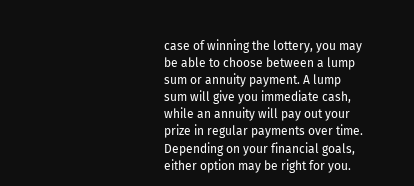case of winning the lottery, you may be able to choose between a lump sum or annuity payment. A lump sum will give you immediate cash, while an annuity will pay out your prize in regular payments over time. Depending on your financial goals, either option may be right for you.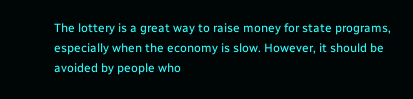The lottery is a great way to raise money for state programs, especially when the economy is slow. However, it should be avoided by people who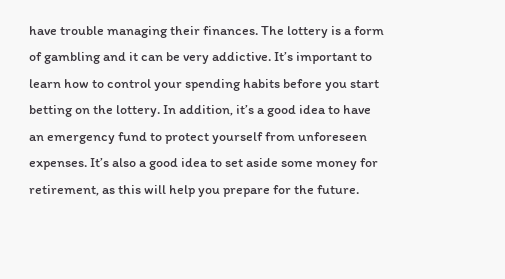have trouble managing their finances. The lottery is a form of gambling and it can be very addictive. It’s important to learn how to control your spending habits before you start betting on the lottery. In addition, it’s a good idea to have an emergency fund to protect yourself from unforeseen expenses. It’s also a good idea to set aside some money for retirement, as this will help you prepare for the future.